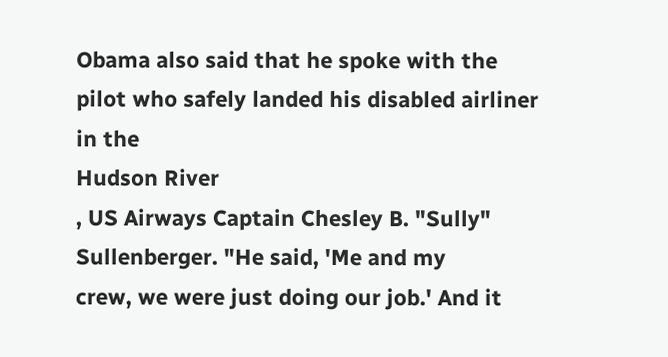Obama also said that he spoke with the pilot who safely landed his disabled airliner in the
Hudson River
, US Airways Captain Chesley B. "Sully" Sullenberger. "He said, 'Me and my
crew, we were just doing our job.' And it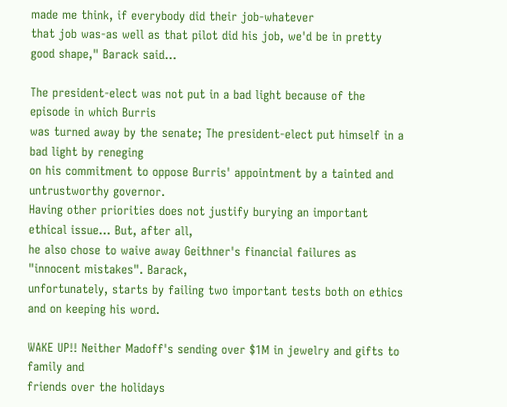made me think, if everybody did their job-whatever
that job was-as well as that pilot did his job, we'd be in pretty good shape," Barack said...

The president-elect was not put in a bad light because of the episode in which Burris
was turned away by the senate; The president-elect put himself in a bad light by reneging
on his commitment to oppose Burris' appointment by a tainted and untrustworthy governor.
Having other priorities does not justify burying an important ethical issue... But, after all,
he also chose to waive away Geithner's financial failures as "innocent mistakes". Barack,
unfortunately, starts by failing two important tests both on ethics and on keeping his word.

WAKE UP!! Neither Madoff's sending over $1M in jewelry and gifts to family and
friends over the holidays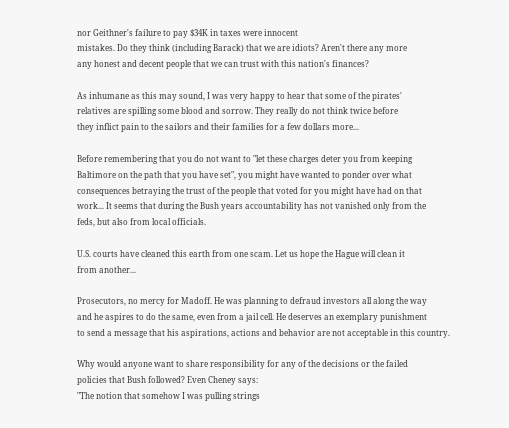nor Geithner's failure to pay $34K in taxes were innocent
mistakes. Do they think (including Barack) that we are idiots? Aren't there any more
any honest and decent people that we can trust with this nation's finances?

As inhumane as this may sound, I was very happy to hear that some of the pirates'
relatives are spilling some blood and sorrow. They really do not think twice before
they inflict pain to the sailors and their families for a few dollars more...

Before remembering that you do not want to "let these charges deter you from keeping
Baltimore on the path that you have set", you might have wanted to ponder over what
consequences betraying the trust of the people that voted for you might have had on that
work... It seems that during the Bush years accountability has not vanished only from the
feds, but also from local officials.

U.S. courts have cleaned this earth from one scam. Let us hope the Hague will clean it
from another...

Prosecutors, no mercy for Madoff. He was planning to defraud investors all along the way
and he aspires to do the same, even from a jail cell. He deserves an exemplary punishment
to send a message that his aspirations, actions and behavior are not acceptable in this country.

Why would anyone want to share responsibility for any of the decisions or the failed
policies that Bush followed? Even Cheney says:
"The notion that somehow I was pulling strings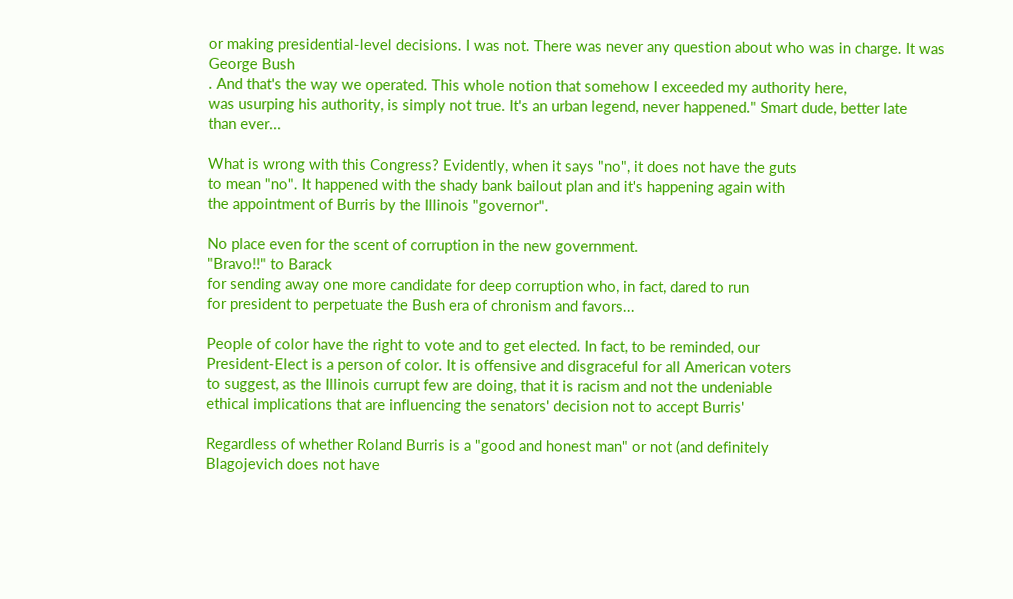or making presidential-level decisions. I was not. There was never any question about who was in charge. It was
George Bush
. And that's the way we operated. This whole notion that somehow I exceeded my authority here,
was usurping his authority, is simply not true. It's an urban legend, never happened." Smart dude, better late
than ever...

What is wrong with this Congress? Evidently, when it says "no", it does not have the guts
to mean "no". It happened with the shady bank bailout plan and it's happening again with
the appointment of Burris by the Illinois "governor".

No place even for the scent of corruption in the new government.
"Bravo!!" to Barack
for sending away one more candidate for deep corruption who, in fact, dared to run
for president to perpetuate the Bush era of chronism and favors...

People of color have the right to vote and to get elected. In fact, to be reminded, our
President-Elect is a person of color. It is offensive and disgraceful for all American voters
to suggest, as the Illinois currupt few are doing, that it is racism and not the undeniable
ethical implications that are influencing the senators' decision not to accept Burris'

Regardless of whether Roland Burris is a "good and honest man" or not (and definitely
Blagojevich does not have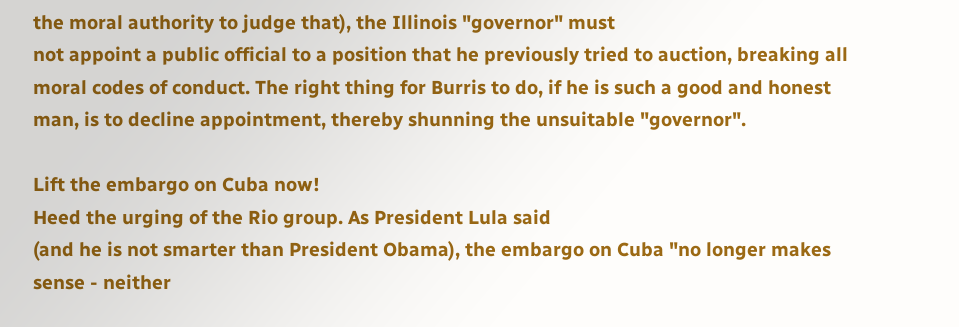the moral authority to judge that), the Illinois "governor" must
not appoint a public official to a position that he previously tried to auction, breaking all
moral codes of conduct. The right thing for Burris to do, if he is such a good and honest
man, is to decline appointment, thereby shunning the unsuitable "governor".

Lift the embargo on Cuba now!
Heed the urging of the Rio group. As President Lula said
(and he is not smarter than President Obama), the embargo on Cuba "no longer makes
sense - neither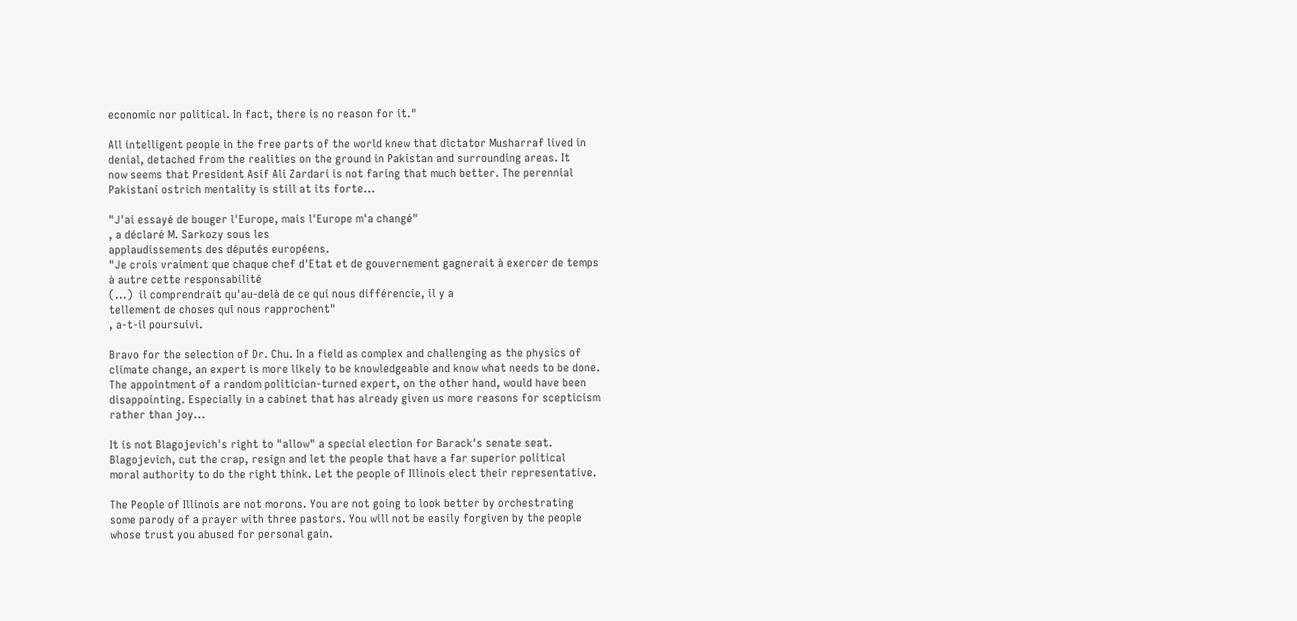economic nor political. In fact, there is no reason for it."

All intelligent people in the free parts of the world knew that dictator Musharraf lived in
denial, detached from the realities on the ground in Pakistan and surrounding areas. It
now seems that President Asif Ali Zardari is not faring that much better. The perennial
Pakistani ostrich mentality is still at its forte...

"J'ai essayé de bouger l'Europe, mais l'Europe m'a changé"
, a déclaré M. Sarkozy sous les
applaudissements des députés européens.
"Je crois vraiment que chaque chef d'Etat et de gouvernement gagnerait à exercer de temps
à autre cette responsabilité
(...)  il comprendrait qu'au-delà de ce qui nous différencie, il y a
tellement de choses qui nous rapprochent"
, a-t-il poursuivi.

Bravo for the selection of Dr. Chu. In a field as complex and challenging as the physics of
climate change, an expert is more likely to be knowledgeable and know what needs to be done.
The appointment of a random politician-turned expert, on the other hand, would have been
disappointing. Especially in a cabinet that has already given us more reasons for scepticism
rather than joy...

It is not Blagojevich's right to "allow" a special election for Barack's senate seat.
Blagojevich, cut the crap, resign and let the people that have a far superior political
moral authority to do the right think. Let the people of Illinois elect their representative.

The People of Illinois are not morons. You are not going to look better by orchestrating
some parody of a prayer with three pastors. You will not be easily forgiven by the people
whose trust you abused for personal gain.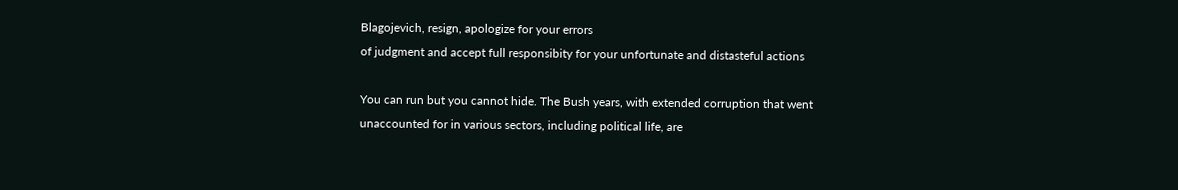Blagojevich, resign, apologize for your errors
of judgment and accept full responsibity for your unfortunate and distasteful actions

You can run but you cannot hide. The Bush years, with extended corruption that went
unaccounted for in various sectors, including political life, are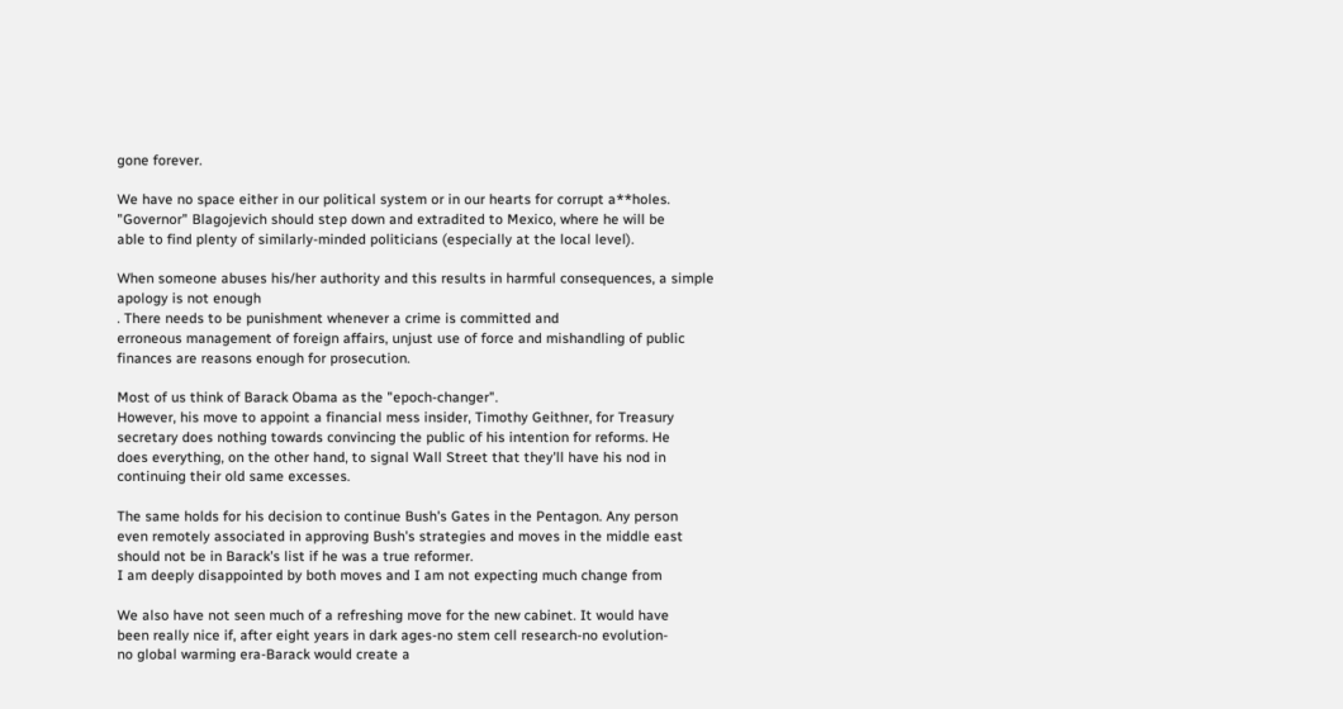gone forever.

We have no space either in our political system or in our hearts for corrupt a**holes.
"Governor" Blagojevich should step down and extradited to Mexico, where he will be
able to find plenty of similarly-minded politicians (especially at the local level).

When someone abuses his/her authority and this results in harmful consequences, a simple
apology is not enough
. There needs to be punishment whenever a crime is committed and
erroneous management of foreign affairs, unjust use of force and mishandling of public
finances are reasons enough for prosecution.

Most of us think of Barack Obama as the "epoch-changer".
However, his move to appoint a financial mess insider, Timothy Geithner, for Treasury
secretary does nothing towards convincing the public of his intention for reforms. He
does everything, on the other hand, to signal Wall Street that they'll have his nod in
continuing their old same excesses.

The same holds for his decision to continue Bush's Gates in the Pentagon. Any person
even remotely associated in approving Bush's strategies and moves in the middle east
should not be in Barack's list if he was a true reformer.
I am deeply disappointed by both moves and I am not expecting much change from

We also have not seen much of a refreshing move for the new cabinet. It would have
been really nice if, after eight years in dark ages-no stem cell research-no evolution-
no global warming era-Barack would create a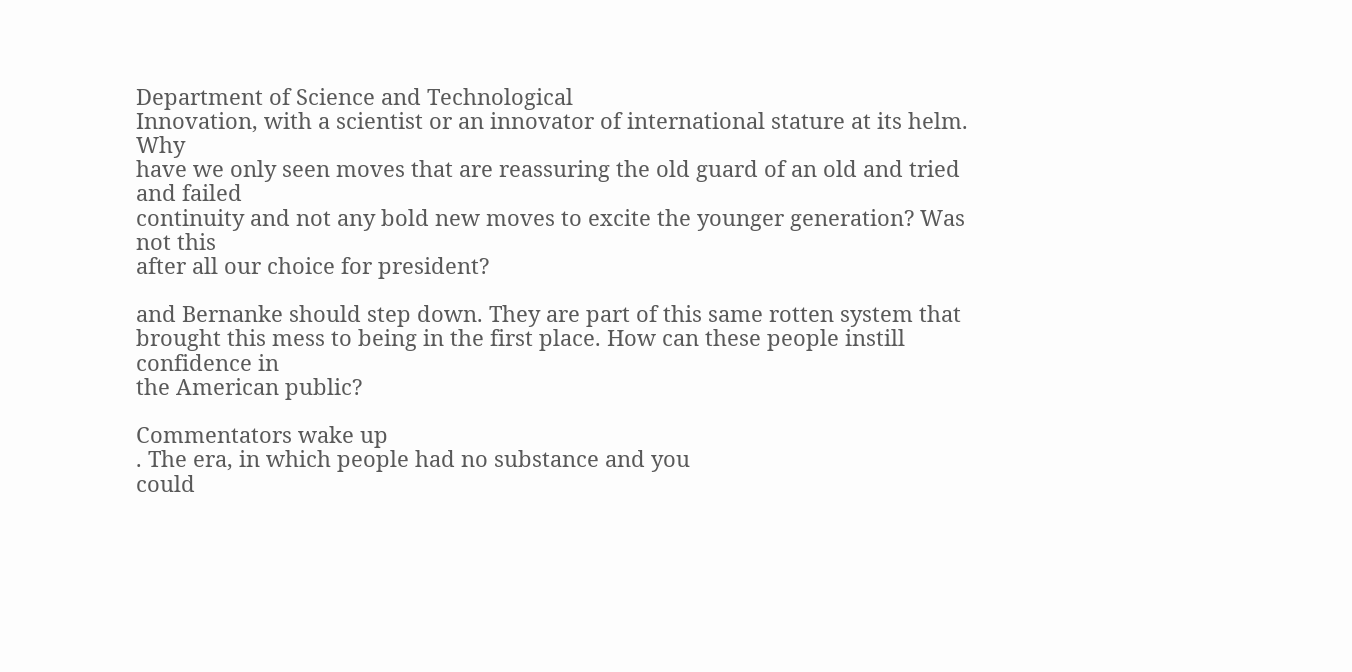Department of Science and Technological
Innovation, with a scientist or an innovator of international stature at its helm. Why
have we only seen moves that are reassuring the old guard of an old and tried and failed
continuity and not any bold new moves to excite the younger generation? Was not this
after all our choice for president?

and Bernanke should step down. They are part of this same rotten system that
brought this mess to being in the first place. How can these people instill confidence in
the American public?

Commentators wake up
. The era, in which people had no substance and you
could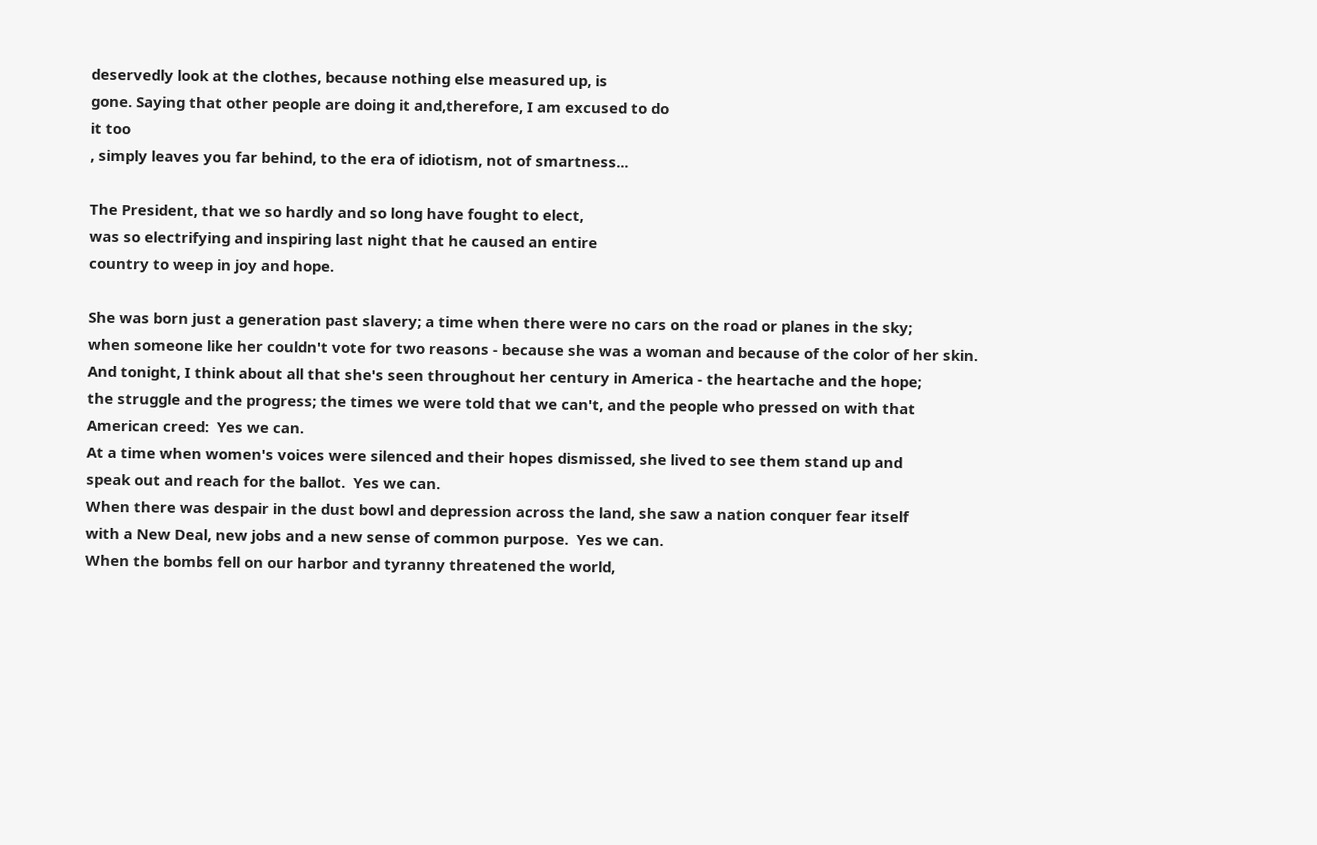deservedly look at the clothes, because nothing else measured up, is
gone. Saying that other people are doing it and,therefore, I am excused to do
it too
, simply leaves you far behind, to the era of idiotism, not of smartness...

The President, that we so hardly and so long have fought to elect,
was so electrifying and inspiring last night that he caused an entire
country to weep in joy and hope.

She was born just a generation past slavery; a time when there were no cars on the road or planes in the sky;
when someone like her couldn't vote for two reasons - because she was a woman and because of the color of her skin.
And tonight, I think about all that she's seen throughout her century in America - the heartache and the hope;
the struggle and the progress; the times we were told that we can't, and the people who pressed on with that
American creed:  Yes we can.
At a time when women's voices were silenced and their hopes dismissed, she lived to see them stand up and
speak out and reach for the ballot.  Yes we can.
When there was despair in the dust bowl and depression across the land, she saw a nation conquer fear itself
with a New Deal, new jobs and a new sense of common purpose.  Yes we can.
When the bombs fell on our harbor and tyranny threatened the world,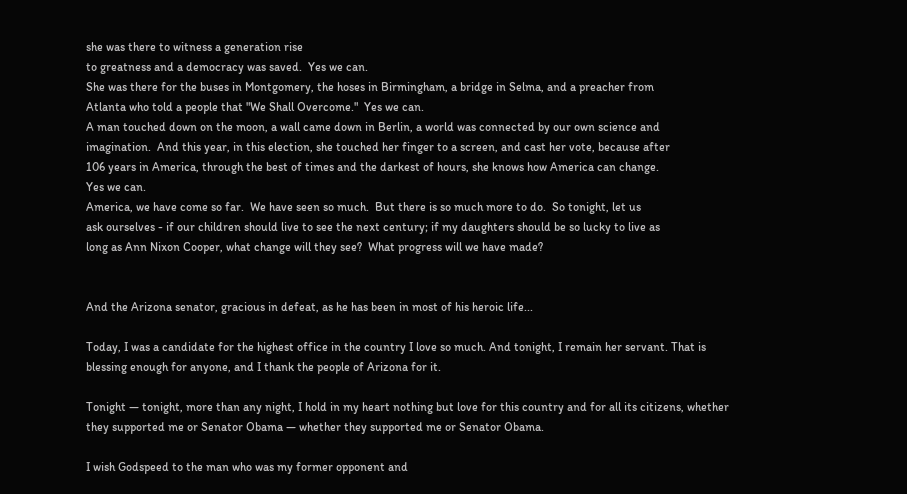she was there to witness a generation rise
to greatness and a democracy was saved.  Yes we can.
She was there for the buses in Montgomery, the hoses in Birmingham, a bridge in Selma, and a preacher from
Atlanta who told a people that "We Shall Overcome."  Yes we can.
A man touched down on the moon, a wall came down in Berlin, a world was connected by our own science and
imagination.  And this year, in this election, she touched her finger to a screen, and cast her vote, because after
106 years in America, through the best of times and the darkest of hours, she knows how America can change.
Yes we can.
America, we have come so far.  We have seen so much.  But there is so much more to do.  So tonight, let us
ask ourselves - if our children should live to see the next century; if my daughters should be so lucky to live as
long as Ann Nixon Cooper, what change will they see?  What progress will we have made?


And the Arizona senator, gracious in defeat, as he has been in most of his heroic life...

Today, I was a candidate for the highest office in the country I love so much. And tonight, I remain her servant. That is
blessing enough for anyone, and I thank the people of Arizona for it.

Tonight — tonight, more than any night, I hold in my heart nothing but love for this country and for all its citizens, whether
they supported me or Senator Obama — whether they supported me or Senator Obama.

I wish Godspeed to the man who was my former opponent and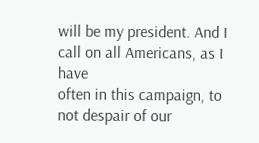will be my president. And I call on all Americans, as I have
often in this campaign, to not despair of our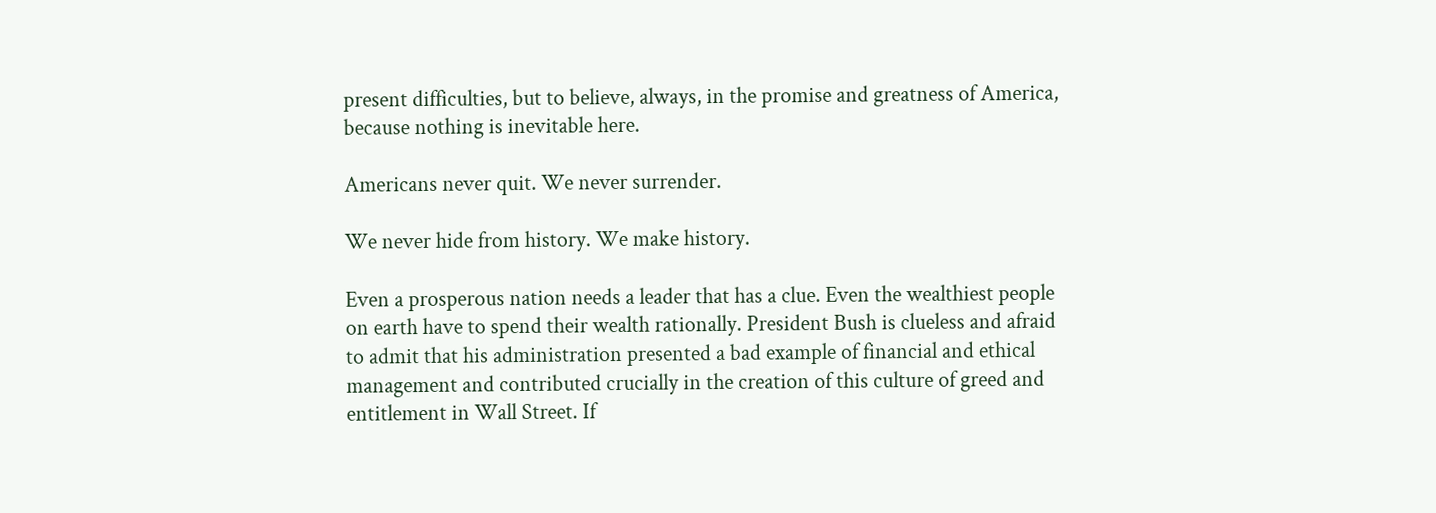present difficulties, but to believe, always, in the promise and greatness of America,
because nothing is inevitable here.

Americans never quit. We never surrender.

We never hide from history. We make history.

Even a prosperous nation needs a leader that has a clue. Even the wealthiest people
on earth have to spend their wealth rationally. President Bush is clueless and afraid
to admit that his administration presented a bad example of financial and ethical
management and contributed crucially in the creation of this culture of greed and
entitlement in Wall Street. If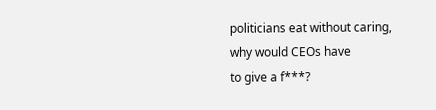politicians eat without caring, why would CEOs have
to give a f***?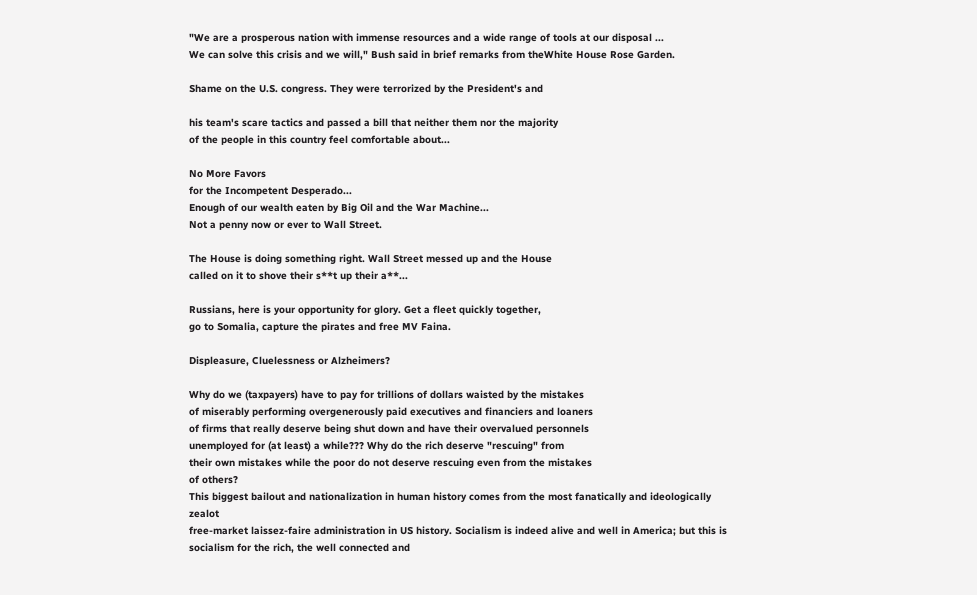"We are a prosperous nation with immense resources and a wide range of tools at our disposal ...
We can solve this crisis and we will," Bush said in brief remarks from theWhite House Rose Garden.

Shame on the U.S. congress. They were terrorized by the President's and

his team's scare tactics and passed a bill that neither them nor the majority
of the people in this country feel comfortable about...

No More Favors
for the Incompetent Desperado...
Enough of our wealth eaten by Big Oil and the War Machine...
Not a penny now or ever to Wall Street.

The House is doing something right. Wall Street messed up and the House
called on it to shove their s**t up their a**...

Russians, here is your opportunity for glory. Get a fleet quickly together,
go to Somalia, capture the pirates and free MV Faina.

Displeasure, Cluelessness or Alzheimers?

Why do we (taxpayers) have to pay for trillions of dollars waisted by the mistakes
of miserably performing overgenerously paid executives and financiers and loaners
of firms that really deserve being shut down and have their overvalued personnels
unemployed for (at least) a while??? Why do the rich deserve "rescuing" from
their own mistakes while the poor do not deserve rescuing even from the mistakes
of others?
This biggest bailout and nationalization in human history comes from the most fanatically and ideologically zealot
free-market laissez-faire administration in US history. Socialism is indeed alive and well in America; but this is
socialism for the rich, the well connected and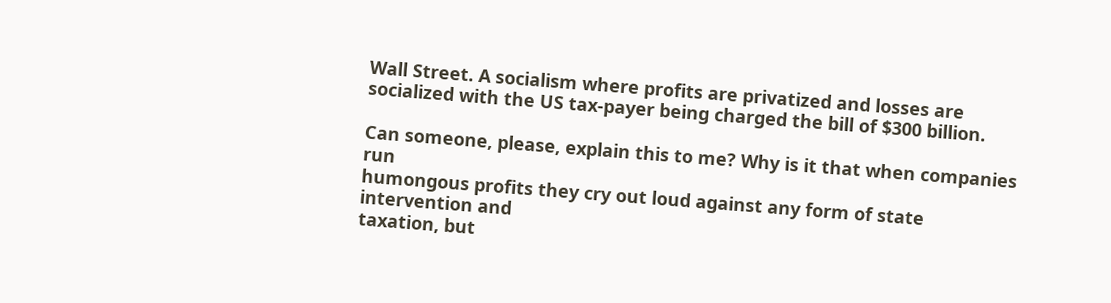Wall Street. A socialism where profits are privatized and losses are
socialized with the US tax-payer being charged the bill of $300 billion.

Can someone, please, explain this to me? Why is it that when companies run
humongous profits they cry out loud against any form of state intervention and
taxation, but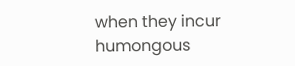when they incur humongous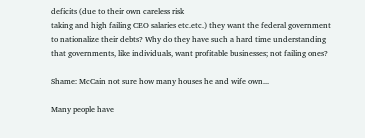deficits (due to their own careless risk
taking and high failing CEO salaries etc.etc.) they want the federal government
to nationalize their debts? Why do they have such a hard time understanding
that governments, like individuals, want profitable businesses; not failing ones?

Shame: McCain not sure how many houses he and wife own...

Many people have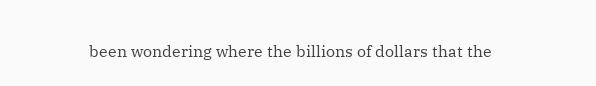been wondering where the billions of dollars that the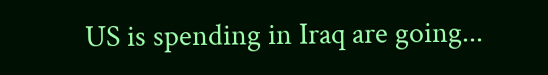US is spending in Iraq are going...